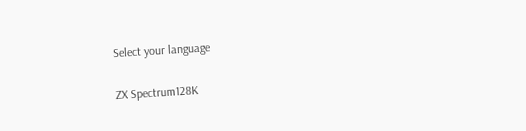Select your language

ZX Spectrum128K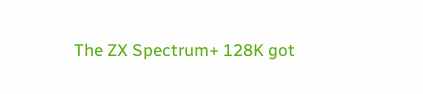The ZX Spectrum+ 128K got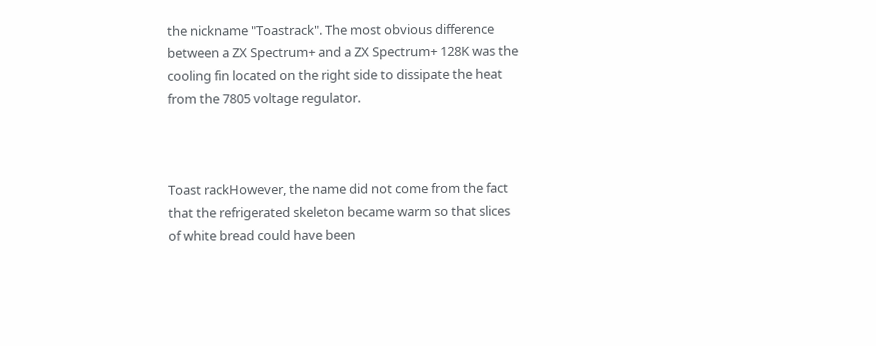the nickname "Toastrack". The most obvious difference between a ZX Spectrum+ and a ZX Spectrum+ 128K was the cooling fin located on the right side to dissipate the heat from the 7805 voltage regulator.



Toast rackHowever, the name did not come from the fact that the refrigerated skeleton became warm so that slices of white bread could have been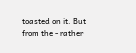toasted on it. But from the - rather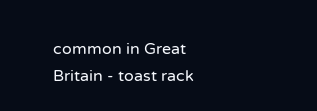common in Great Britain - toast rack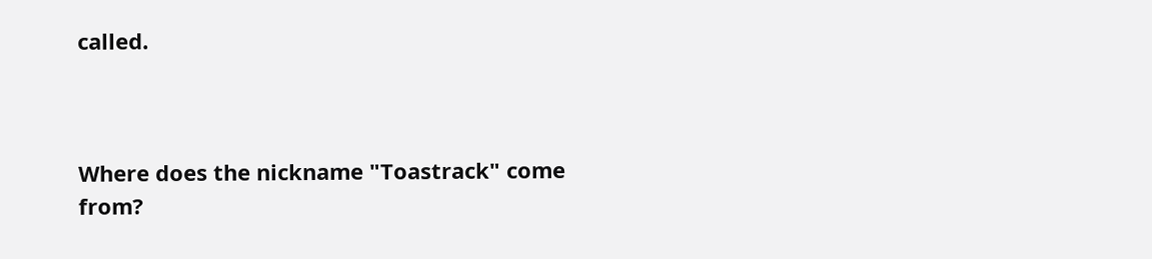called.



Where does the nickname "Toastrack" come from?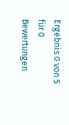Ergebnis 0 von 5 für 0 Bewertungen